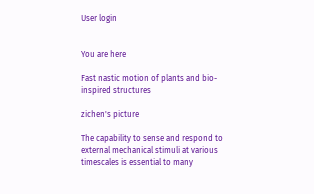User login


You are here

Fast nastic motion of plants and bio-inspired structures

zichen's picture

The capability to sense and respond to external mechanical stimuli at various timescales is essential to many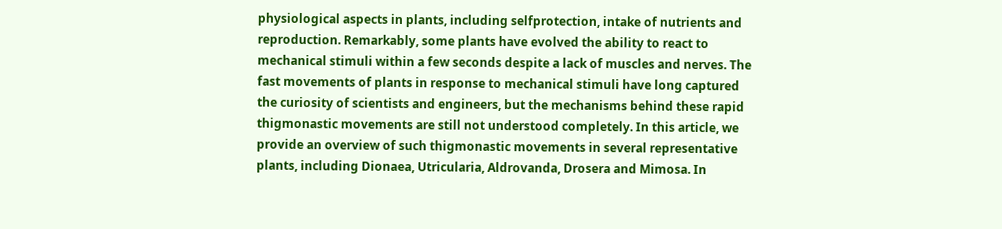physiological aspects in plants, including selfprotection, intake of nutrients and reproduction. Remarkably, some plants have evolved the ability to react to mechanical stimuli within a few seconds despite a lack of muscles and nerves. The fast movements of plants in response to mechanical stimuli have long captured the curiosity of scientists and engineers, but the mechanisms behind these rapid thigmonastic movements are still not understood completely. In this article, we provide an overview of such thigmonastic movements in several representative plants, including Dionaea, Utricularia, Aldrovanda, Drosera and Mimosa. In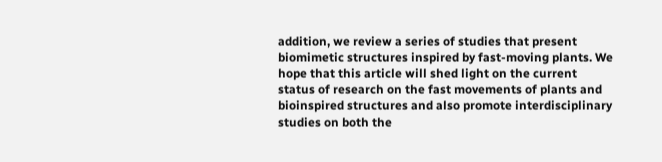addition, we review a series of studies that present biomimetic structures inspired by fast-moving plants. We hope that this article will shed light on the current status of research on the fast movements of plants and bioinspired structures and also promote interdisciplinary studies on both the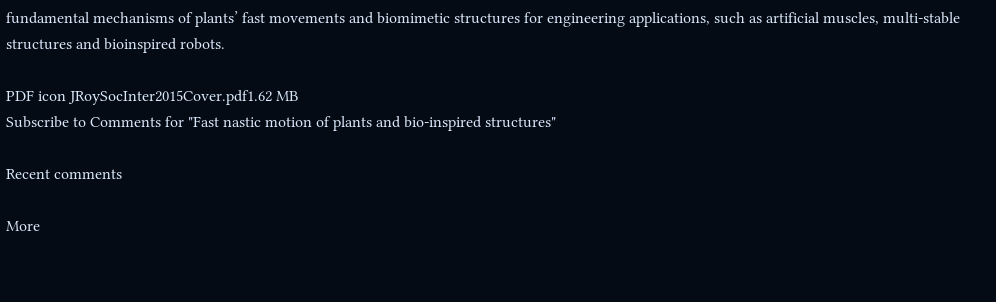fundamental mechanisms of plants’ fast movements and biomimetic structures for engineering applications, such as artificial muscles, multi-stable structures and bioinspired robots.

PDF icon JRoySocInter2015Cover.pdf1.62 MB
Subscribe to Comments for "Fast nastic motion of plants and bio-inspired structures"

Recent comments

More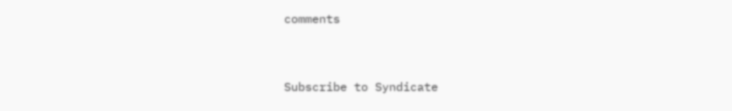comments


Subscribe to Syndicate